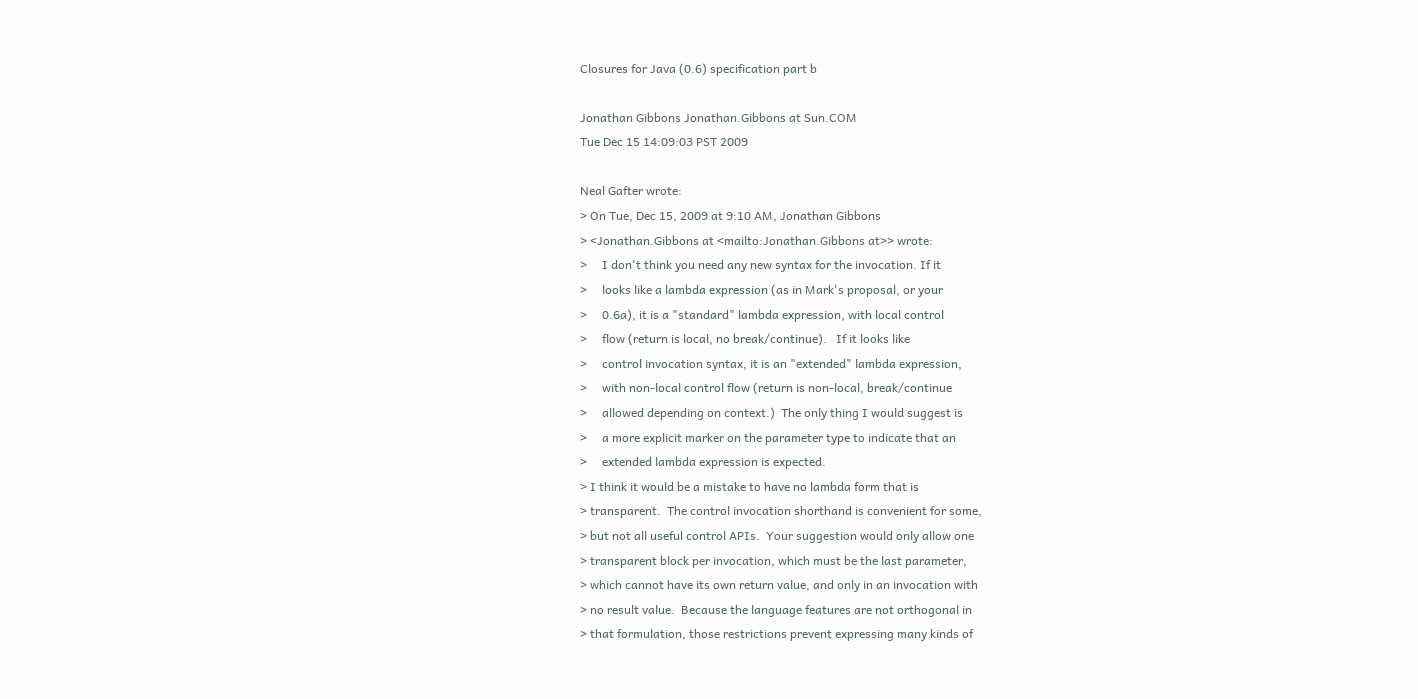Closures for Java (0.6) specification part b

Jonathan Gibbons Jonathan.Gibbons at Sun.COM
Tue Dec 15 14:09:03 PST 2009

Neal Gafter wrote:
> On Tue, Dec 15, 2009 at 9:10 AM, Jonathan Gibbons
> <Jonathan.Gibbons at <mailto:Jonathan.Gibbons at>> wrote:
>     I don't think you need any new syntax for the invocation. If it
>     looks like a lambda expression (as in Mark's proposal, or your
>     0.6a), it is a "standard" lambda expression, with local control
>     flow (return is local, no break/continue).   If it looks like
>     control invocation syntax, it is an "extended" lambda expression,
>     with non-local control flow (return is non-local, break/continue
>     allowed depending on context.)  The only thing I would suggest is
>     a more explicit marker on the parameter type to indicate that an
>     extended lambda expression is expected.
> I think it would be a mistake to have no lambda form that is
> transparent.  The control invocation shorthand is convenient for some,
> but not all useful control APIs.  Your suggestion would only allow one
> transparent block per invocation, which must be the last parameter,
> which cannot have its own return value, and only in an invocation with
> no result value.  Because the language features are not orthogonal in
> that formulation, those restrictions prevent expressing many kinds of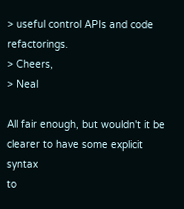> useful control APIs and code refactorings.
> Cheers,
> Neal

All fair enough, but wouldn't it be clearer to have some explicit syntax
to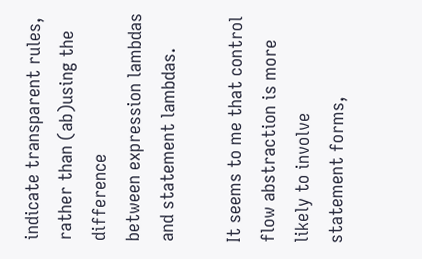indicate transparent rules, rather than (ab)using the difference
between expression lambdas and statement lambdas.

It seems to me that control flow abstraction is more likely to involve
statement forms,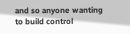and so anyone wanting to build control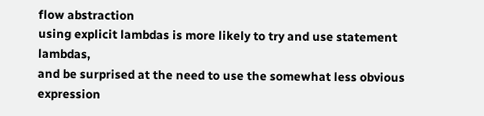flow abstraction
using explicit lambdas is more likely to try and use statement lambdas,
and be surprised at the need to use the somewhat less obvious expression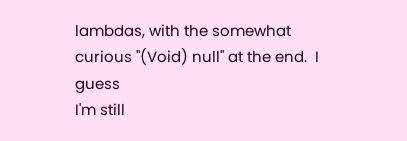lambdas, with the somewhat curious "(Void) null" at the end.  I guess
I'm still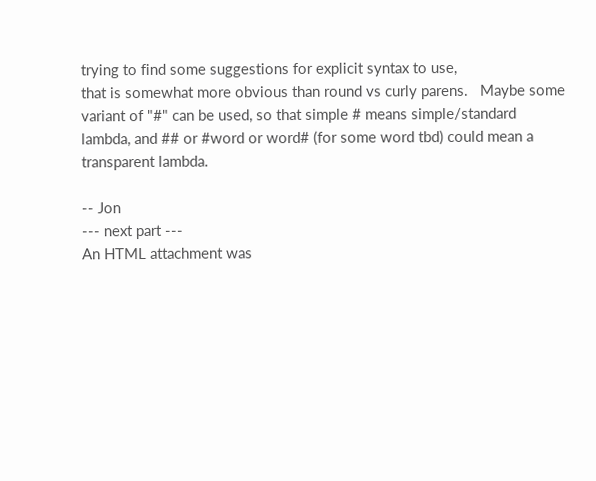trying to find some suggestions for explicit syntax to use,
that is somewhat more obvious than round vs curly parens.   Maybe some
variant of "#" can be used, so that simple # means simple/standard
lambda, and ## or #word or word# (for some word tbd) could mean a
transparent lambda.

-- Jon
--- next part ---
An HTML attachment was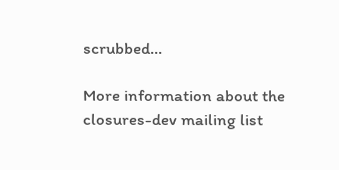scrubbed...

More information about the closures-dev mailing list